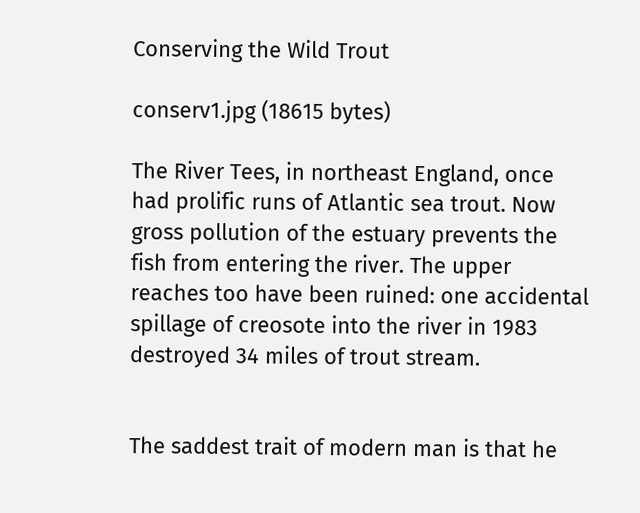Conserving the Wild Trout

conserv1.jpg (18615 bytes)

The River Tees, in northeast England, once had prolific runs of Atlantic sea trout. Now  gross pollution of the estuary prevents the fish from entering the river. The upper reaches too have been ruined: one accidental spillage of creosote into the river in 1983 destroyed 34 miles of trout stream.


The saddest trait of modern man is that he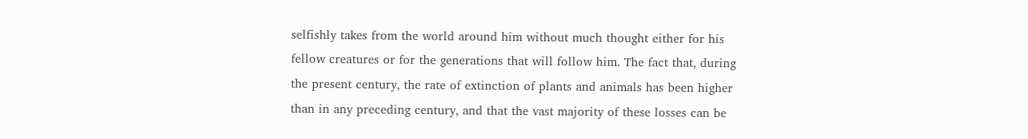selfishly takes from the world around him without much thought either for his fellow creatures or for the generations that will follow him. The fact that, during the present century, the rate of extinction of plants and animals has been higher than in any preceding century, and that the vast majority of these losses can be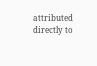attributed directly to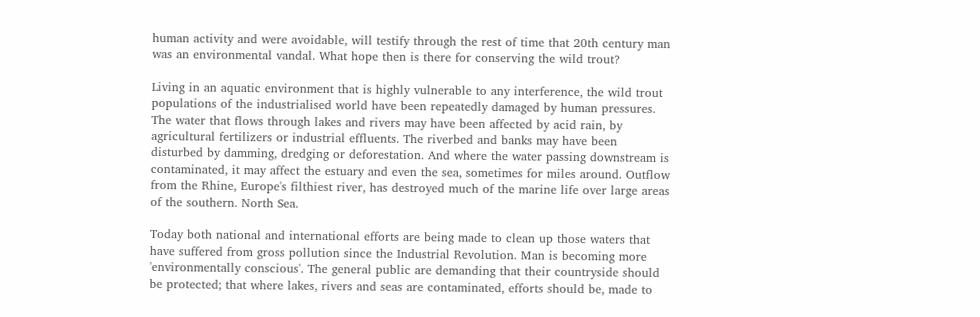human activity and were avoidable, will testify through the rest of time that 20th century man was an environmental vandal. What hope then is there for conserving the wild trout?

Living in an aquatic environment that is highly vulnerable to any interference, the wild trout populations of the industrialised world have been repeatedly damaged by human pressures. The water that flows through lakes and rivers may have been affected by acid rain, by agricultural fertilizers or industrial effluents. The riverbed and banks may have been disturbed by damming, dredging or deforestation. And where the water passing downstream is contaminated, it may affect the estuary and even the sea, sometimes for miles around. Outflow from the Rhine, Europe's filthiest river, has destroyed much of the marine life over large areas of the southern. North Sea.

Today both national and international efforts are being made to clean up those waters that have suffered from gross pollution since the Industrial Revolution. Man is becoming more 'environmentally conscious'. The general public are demanding that their countryside should be protected; that where lakes, rivers and seas are contaminated, efforts should be, made to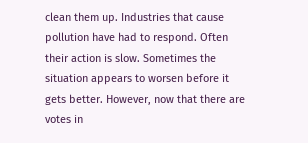clean them up. Industries that cause pollution have had to respond. Often their action is slow. Sometimes the situation appears to worsen before it gets better. However, now that there are votes in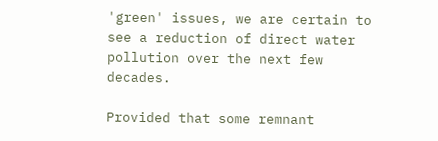'green' issues, we are certain to see a reduction of direct water pollution over the next few decades.

Provided that some remnant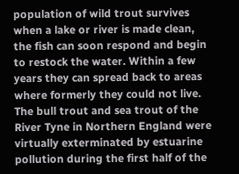population of wild trout survives when a lake or river is made clean, the fish can soon respond and begin to restock the water. Within a few years they can spread back to areas where formerly they could not live. The bull trout and sea trout of the River Tyne in Northern England were virtually exterminated by estuarine pollution during the first half of the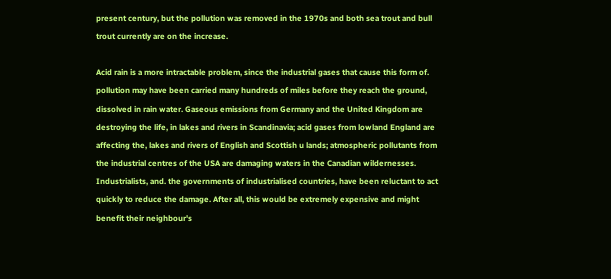present century, but the pollution was removed in the 1970s and both sea trout and bull trout currently are on the increase.

Acid rain is a more intractable problem, since the industrial gases that cause this form of. pollution may have been carried many hundreds of miles before they reach the ground, dissolved in rain water. Gaseous emissions from Germany and the United Kingdom are destroying the life, in lakes and rivers in Scandinavia; acid gases from lowland England are affecting the, lakes and rivers of English and Scottish u lands; atmospheric pollutants from the industrial centres of the USA are damaging waters in the Canadian wildernesses. Industrialists, and. the governments of industrialised countries, have been reluctant to act quickly to reduce the damage. After all, this would be extremely expensive and might benefit their neighbour's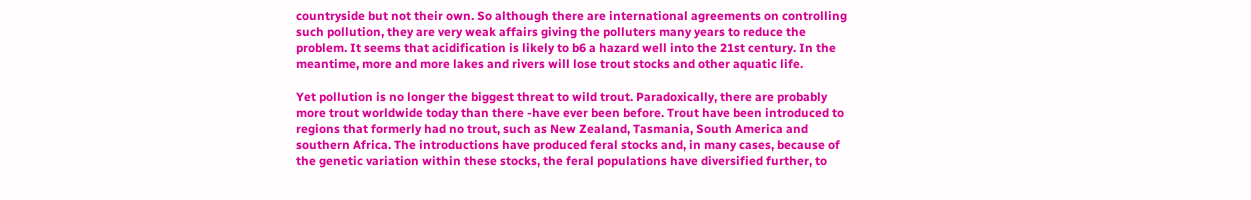countryside but not their own. So although there are international agreements on controlling such pollution, they are very weak affairs giving the polluters many years to reduce the problem. It seems that acidification is likely to b6 a hazard well into the 21st century. In the meantime, more and more lakes and rivers will lose trout stocks and other aquatic life.

Yet pollution is no longer the biggest threat to wild trout. Paradoxically, there are probably more trout worldwide today than there -have ever been before. Trout have been introduced to regions that formerly had no trout, such as New Zealand, Tasmania, South America and southern Africa. The introductions have produced feral stocks and, in many cases, because of the genetic variation within these stocks, the feral populations have diversified further, to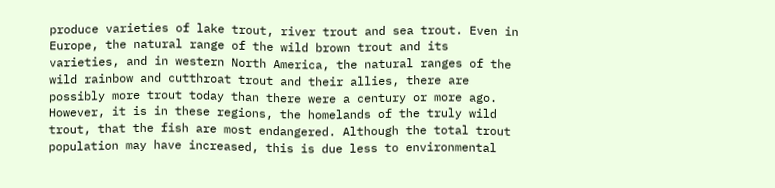produce varieties of lake trout, river trout and sea trout. Even in Europe, the natural range of the wild brown trout and its varieties, and in western North America, the natural ranges of the wild rainbow and cutthroat trout and their allies, there are possibly more trout today than there were a century or more ago. However, it is in these regions, the homelands of the truly wild trout, that the fish are most endangered. Although the total trout population may have increased, this is due less to environmental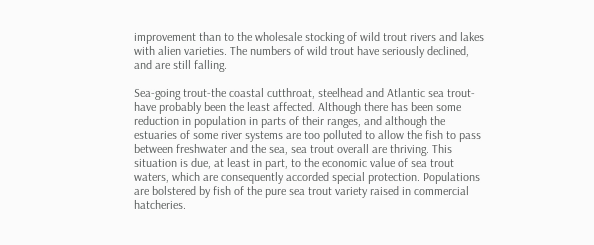improvement than to the wholesale stocking of wild trout rivers and lakes with alien varieties. The numbers of wild trout have seriously declined, and are still falling.

Sea-going trout-the coastal cutthroat, steelhead and Atlantic sea trout-have probably been the least affected. Although there has been some reduction in population in parts of their ranges, and although the estuaries of some river systems are too polluted to allow the fish to pass between freshwater and the sea, sea trout overall are thriving. This situation is due, at least in part, to the economic value of sea trout waters, which are consequently accorded special protection. Populations are bolstered by fish of the pure sea trout variety raised in commercial hatcheries.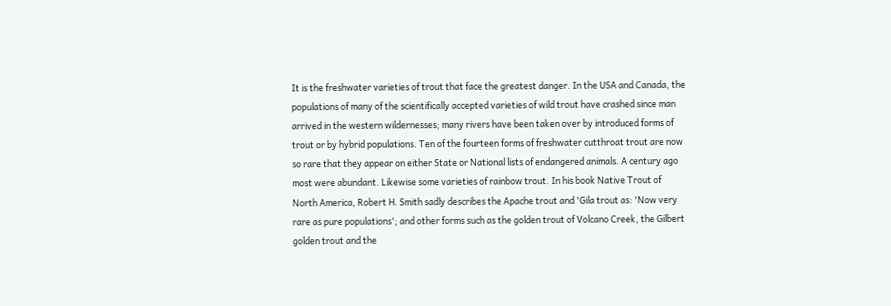It is the freshwater varieties of trout that face the greatest danger. In the USA and Canada, the populations of many of the scientifically accepted varieties of wild trout have crashed since man arrived in the western wildernesses; many rivers have been taken over by introduced forms of trout or by hybrid populations. Ten of the fourteen forms of freshwater cutthroat trout are now so rare that they appear on either State or National lists of endangered animals. A century ago most were abundant. Likewise some varieties of rainbow trout. In his book Native Trout of North America, Robert H. Smith sadly describes the Apache trout and 'Gila trout as: 'Now very rare as pure populations'; and other forms such as the golden trout of Volcano Creek, the Gilbert golden trout and the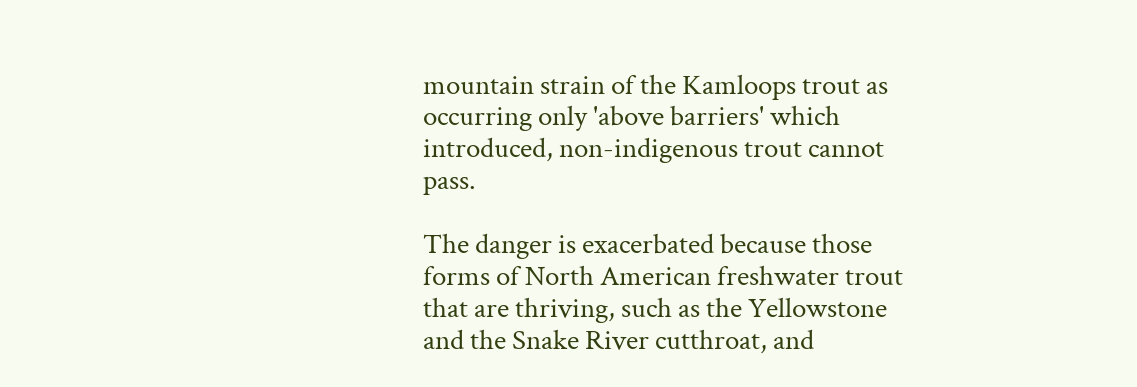mountain strain of the Kamloops trout as occurring only 'above barriers' which introduced, non-indigenous trout cannot pass.

The danger is exacerbated because those forms of North American freshwater trout that are thriving, such as the Yellowstone and the Snake River cutthroat, and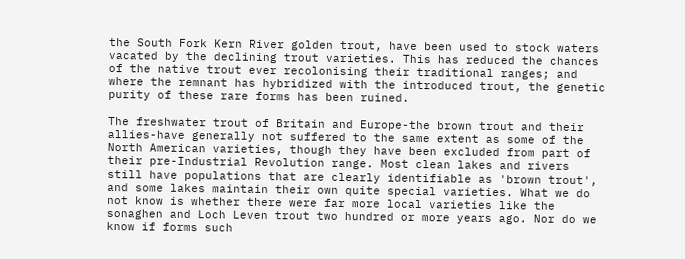the South Fork Kern River golden trout, have been used to stock waters vacated by the declining trout varieties. This has reduced the chances of the native trout ever recolonising their traditional ranges; and where the remnant has hybridized with the introduced trout, the genetic purity of these rare forms has been ruined.

The freshwater trout of Britain and Europe-the brown trout and their allies-have generally not suffered to the same extent as some of the North American varieties, though they have been excluded from part of their pre-Industrial Revolution range. Most clean lakes and rivers still have populations that are clearly identifiable as 'brown trout', and some lakes maintain their own quite special varieties. What we do not know is whether there were far more local varieties like the sonaghen and Loch Leven trout two hundred or more years ago. Nor do we know if forms such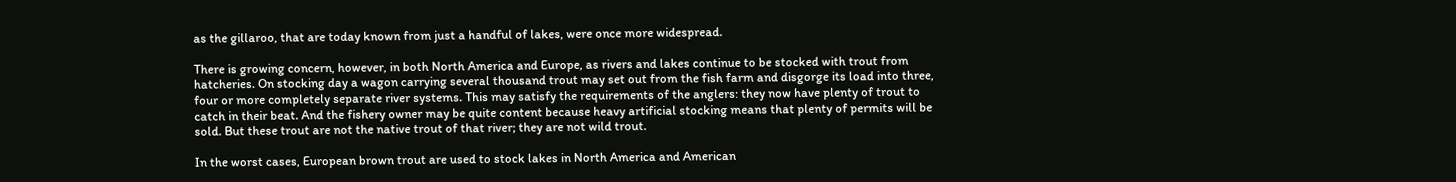as the gillaroo, that are today known from just a handful of lakes, were once more widespread.

There is growing concern, however, in both North America and Europe, as rivers and lakes continue to be stocked with trout from hatcheries. On stocking day a wagon carrying several thousand trout may set out from the fish farm and disgorge its load into three, four or more completely separate river systems. This may satisfy the requirements of the anglers: they now have plenty of trout to catch in their beat. And the fishery owner may be quite content because heavy artificial stocking means that plenty of permits will be sold. But these trout are not the native trout of that river; they are not wild trout.

In the worst cases, European brown trout are used to stock lakes in North America and American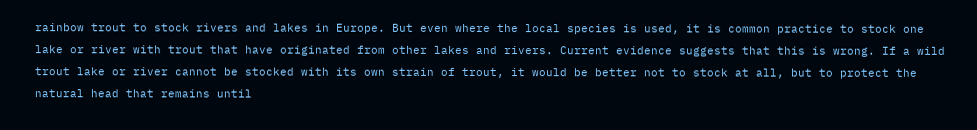rainbow trout to stock rivers and lakes in Europe. But even where the local species is used, it is common practice to stock one lake or river with trout that have originated from other lakes and rivers. Current evidence suggests that this is wrong. If a wild trout lake or river cannot be stocked with its own strain of trout, it would be better not to stock at all, but to protect the natural head that remains until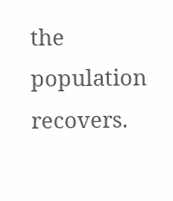the population recovers.